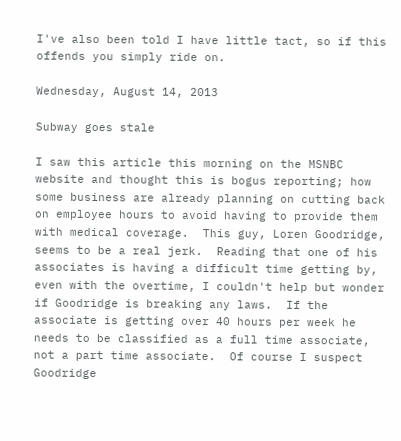I've also been told I have little tact, so if this offends you simply ride on.

Wednesday, August 14, 2013

Subway goes stale

I saw this article this morning on the MSNBC website and thought this is bogus reporting; how some business are already planning on cutting back on employee hours to avoid having to provide them with medical coverage.  This guy, Loren Goodridge, seems to be a real jerk.  Reading that one of his associates is having a difficult time getting by, even with the overtime, I couldn't help but wonder if Goodridge is breaking any laws.  If the associate is getting over 40 hours per week he needs to be classified as a full time associate, not a part time associate.  Of course I suspect Goodridge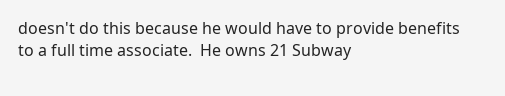doesn't do this because he would have to provide benefits to a full time associate.  He owns 21 Subway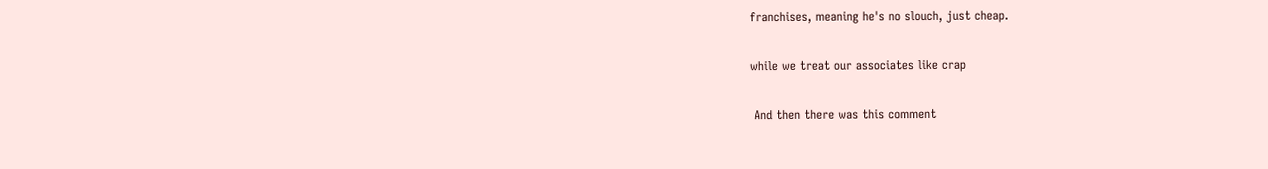franchises, meaning he's no slouch, just cheap.

while we treat our associates like crap

 And then there was this comment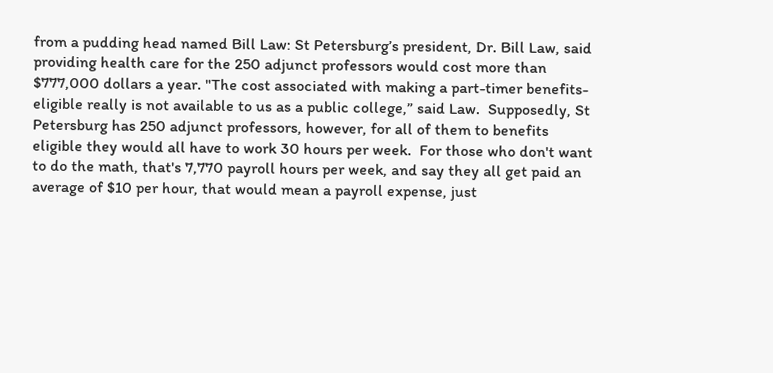from a pudding head named Bill Law: St Petersburg’s president, Dr. Bill Law, said providing health care for the 250 adjunct professors would cost more than $777,000 dollars a year. "The cost associated with making a part-timer benefits-eligible really is not available to us as a public college,” said Law.  Supposedly, St Petersburg has 250 adjunct professors, however, for all of them to benefits eligible they would all have to work 30 hours per week.  For those who don't want to do the math, that's 7,770 payroll hours per week, and say they all get paid an average of $10 per hour, that would mean a payroll expense, just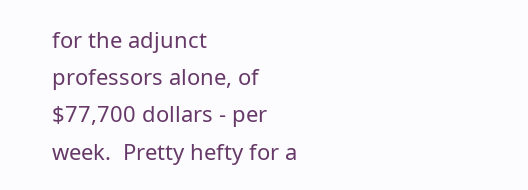for the adjunct professors alone, of $77,700 dollars - per week.  Pretty hefty for a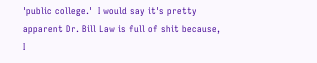'public college.'  I would say it's pretty apparent Dr. Bill Law is full of shit because, I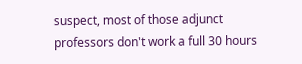suspect, most of those adjunct professors don't work a full 30 hours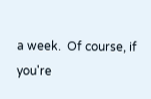a week.  Of course, if you're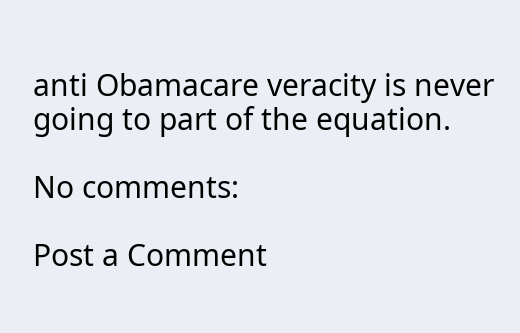anti Obamacare veracity is never going to part of the equation.

No comments:

Post a Comment